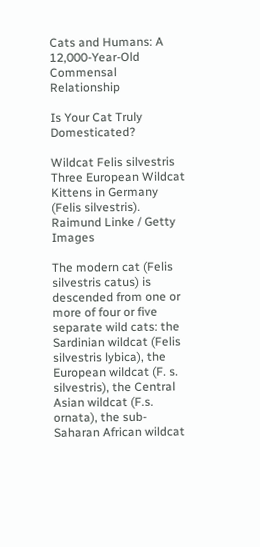Cats and Humans: A 12,000-Year-Old Commensal Relationship

Is Your Cat Truly Domesticated?

Wildcat Felis silvestris
Three European Wildcat Kittens in Germany (Felis silvestris). Raimund Linke / Getty Images

The modern cat (Felis silvestris catus) is descended from one or more of four or five separate wild cats: the Sardinian wildcat (Felis silvestris lybica), the European wildcat (F. s. silvestris), the Central Asian wildcat (F.s. ornata), the sub-Saharan African wildcat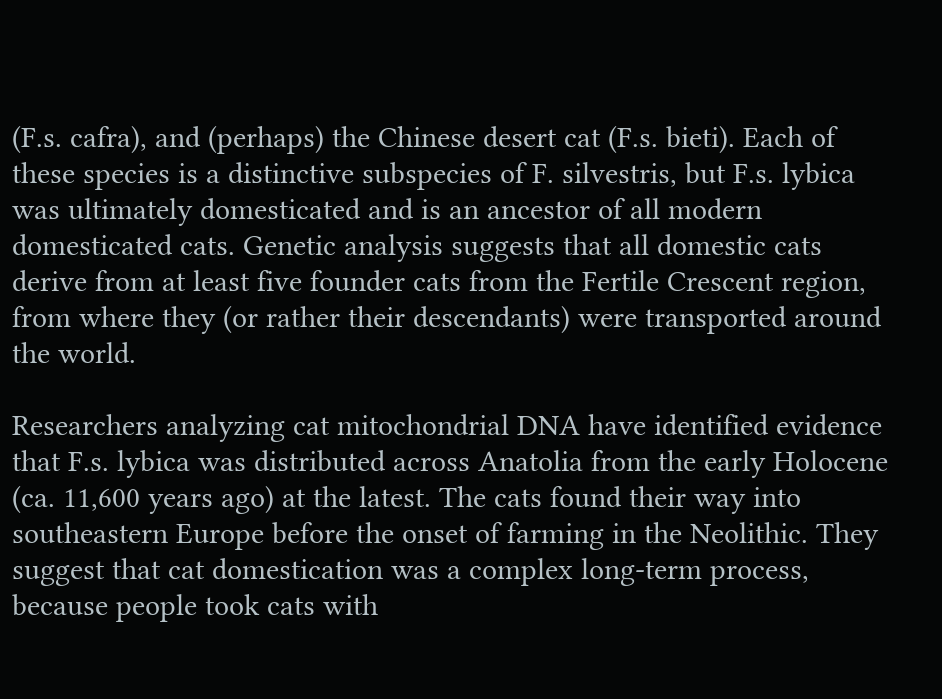(F.s. cafra), and (perhaps) the Chinese desert cat (F.s. bieti). Each of these species is a distinctive subspecies of F. silvestris, but F.s. lybica was ultimately domesticated and is an ancestor of all modern domesticated cats. Genetic analysis suggests that all domestic cats derive from at least five founder cats from the Fertile Crescent region, from where they (or rather their descendants) were transported around the world.

Researchers analyzing cat mitochondrial DNA have identified evidence that F.s. lybica was distributed across Anatolia from the early Holocene (ca. 11,600 years ago) at the latest. The cats found their way into southeastern Europe before the onset of farming in the Neolithic. They suggest that cat domestication was a complex long-term process, because people took cats with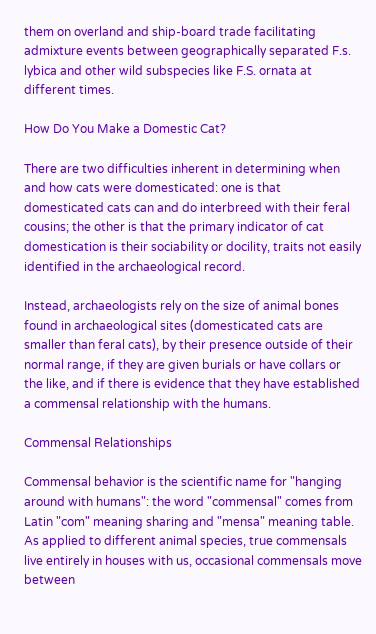them on overland and ship-board trade facilitating admixture events between geographically separated F.s. lybica and other wild subspecies like F.S. ornata at different times.

How Do You Make a Domestic Cat?

There are two difficulties inherent in determining when and how cats were domesticated: one is that domesticated cats can and do interbreed with their feral cousins; the other is that the primary indicator of cat domestication is their sociability or docility, traits not easily identified in the archaeological record.

Instead, archaeologists rely on the size of animal bones found in archaeological sites (domesticated cats are smaller than feral cats), by their presence outside of their normal range, if they are given burials or have collars or the like, and if there is evidence that they have established a commensal relationship with the humans.

Commensal Relationships

Commensal behavior is the scientific name for "hanging around with humans": the word "commensal" comes from Latin "com" meaning sharing and "mensa" meaning table. As applied to different animal species, true commensals live entirely in houses with us, occasional commensals move between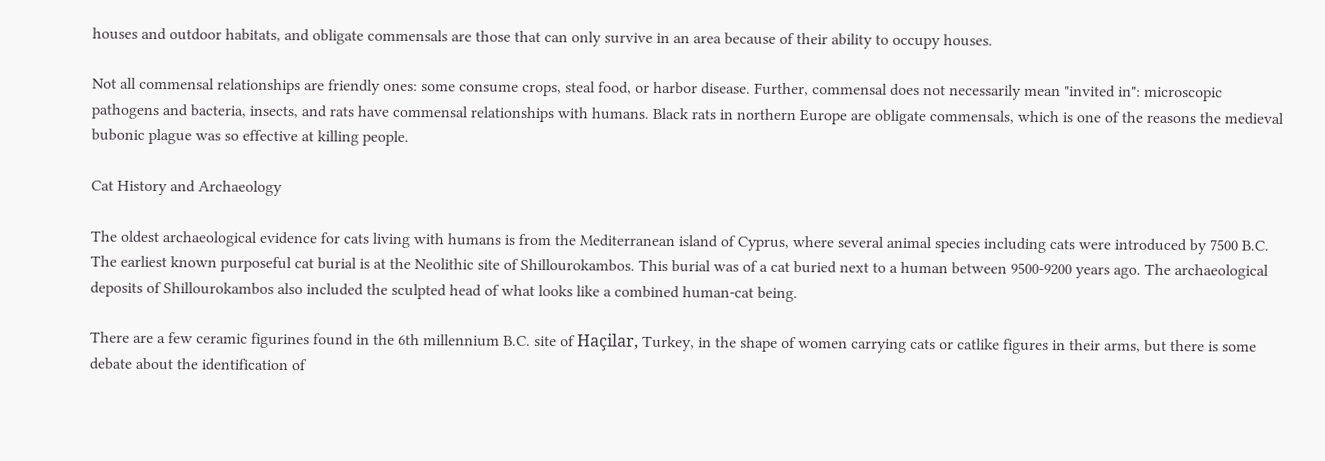houses and outdoor habitats, and obligate commensals are those that can only survive in an area because of their ability to occupy houses.

Not all commensal relationships are friendly ones: some consume crops, steal food, or harbor disease. Further, commensal does not necessarily mean "invited in": microscopic pathogens and bacteria, insects, and rats have commensal relationships with humans. Black rats in northern Europe are obligate commensals, which is one of the reasons the medieval bubonic plague was so effective at killing people.

Cat History and Archaeology

The oldest archaeological evidence for cats living with humans is from the Mediterranean island of Cyprus, where several animal species including cats were introduced by 7500 B.C. The earliest known purposeful cat burial is at the Neolithic site of Shillourokambos. This burial was of a cat buried next to a human between 9500-9200 years ago. The archaeological deposits of Shillourokambos also included the sculpted head of what looks like a combined human-cat being.

There are a few ceramic figurines found in the 6th millennium B.C. site of Haçilar, Turkey, in the shape of women carrying cats or catlike figures in their arms, but there is some debate about the identification of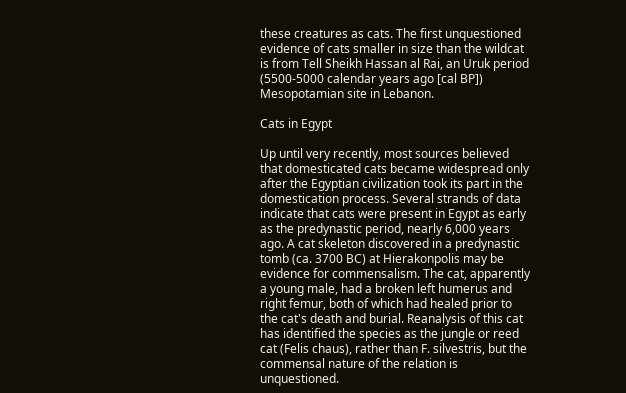these creatures as cats. The first unquestioned evidence of cats smaller in size than the wildcat is from Tell Sheikh Hassan al Rai, an Uruk period (5500-5000 calendar years ago [cal BP]) Mesopotamian site in Lebanon.

Cats in Egypt

Up until very recently, most sources believed that domesticated cats became widespread only after the Egyptian civilization took its part in the domestication process. Several strands of data indicate that cats were present in Egypt as early as the predynastic period, nearly 6,000 years ago. A cat skeleton discovered in a predynastic tomb (ca. 3700 BC) at Hierakonpolis may be evidence for commensalism. The cat, apparently a young male, had a broken left humerus and right femur, both of which had healed prior to the cat's death and burial. Reanalysis of this cat has identified the species as the jungle or reed cat (Felis chaus), rather than F. silvestris, but the commensal nature of the relation is unquestioned.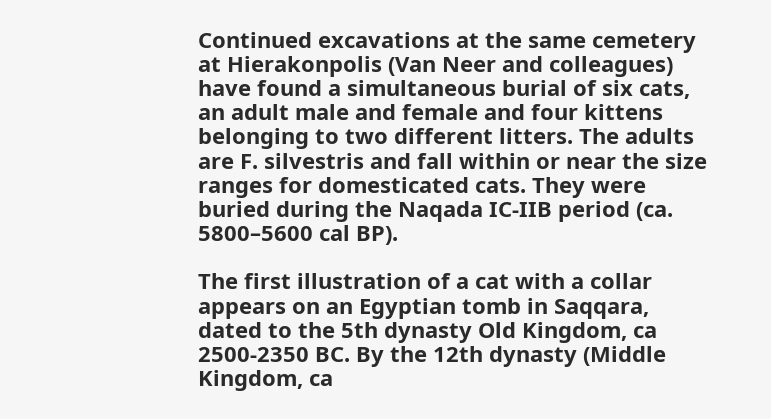Continued excavations at the same cemetery at Hierakonpolis (Van Neer and colleagues) have found a simultaneous burial of six cats, an adult male and female and four kittens belonging to two different litters. The adults are F. silvestris and fall within or near the size ranges for domesticated cats. They were buried during the Naqada IC-IIB period (ca. 5800–5600 cal BP).

The first illustration of a cat with a collar appears on an Egyptian tomb in Saqqara, dated to the 5th dynasty Old Kingdom, ca 2500-2350 BC. By the 12th dynasty (Middle Kingdom, ca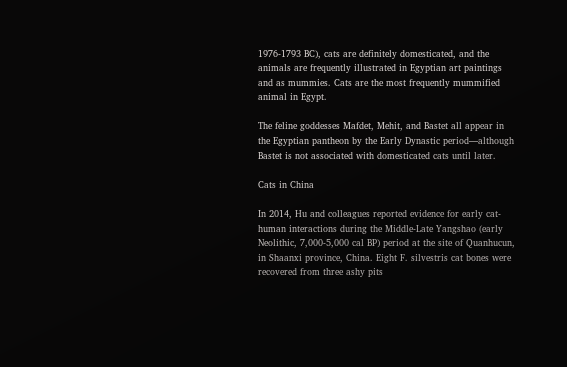1976-1793 BC), cats are definitely domesticated, and the animals are frequently illustrated in Egyptian art paintings and as mummies. Cats are the most frequently mummified animal in Egypt.

The feline goddesses Mafdet, Mehit, and Bastet all appear in the Egyptian pantheon by the Early Dynastic period—although Bastet is not associated with domesticated cats until later.

Cats in China

In 2014, Hu and colleagues reported evidence for early cat-human interactions during the Middle-Late Yangshao (early Neolithic, 7,000-5,000 cal BP) period at the site of Quanhucun, in Shaanxi province, China. Eight F. silvestris cat bones were recovered from three ashy pits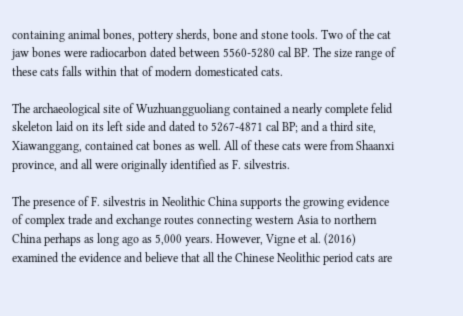containing animal bones, pottery sherds, bone and stone tools. Two of the cat jaw bones were radiocarbon dated between 5560-5280 cal BP. The size range of these cats falls within that of modern domesticated cats.

The archaeological site of Wuzhuangguoliang contained a nearly complete felid skeleton laid on its left side and dated to 5267-4871 cal BP; and a third site, Xiawanggang, contained cat bones as well. All of these cats were from Shaanxi province, and all were originally identified as F. silvestris.

The presence of F. silvestris in Neolithic China supports the growing evidence of complex trade and exchange routes connecting western Asia to northern China perhaps as long ago as 5,000 years. However, Vigne et al. (2016) examined the evidence and believe that all the Chinese Neolithic period cats are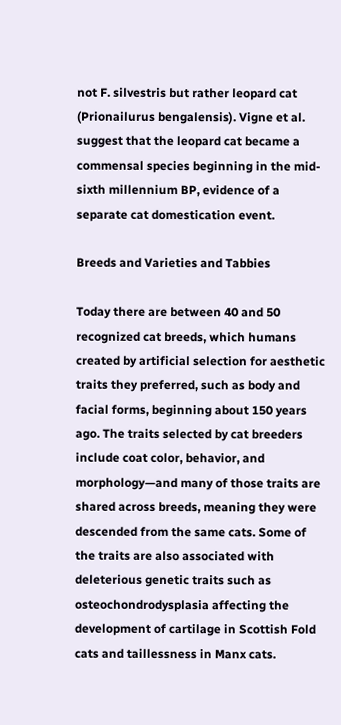not F. silvestris but rather leopard cat (Prionailurus bengalensis). Vigne et al. suggest that the leopard cat became a commensal species beginning in the mid-sixth millennium BP, evidence of a separate cat domestication event.

Breeds and Varieties and Tabbies

Today there are between 40 and 50 recognized cat breeds, which humans created by artificial selection for aesthetic traits they preferred, such as body and facial forms, beginning about 150 years ago. The traits selected by cat breeders include coat color, behavior, and morphology—and many of those traits are shared across breeds, meaning they were descended from the same cats. Some of the traits are also associated with deleterious genetic traits such as osteochondrodysplasia affecting the development of cartilage in Scottish Fold cats and taillessness in Manx cats.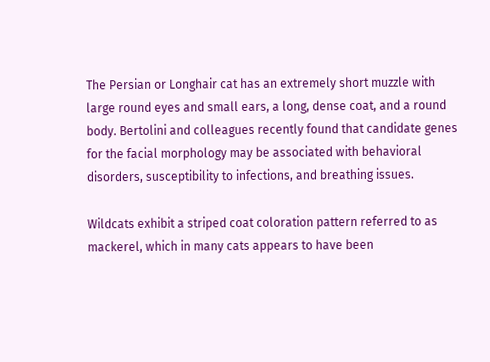The Persian or Longhair cat has an extremely short muzzle with large round eyes and small ears, a long, dense coat, and a round body. Bertolini and colleagues recently found that candidate genes for the facial morphology may be associated with behavioral disorders, susceptibility to infections, and breathing issues.

Wildcats exhibit a striped coat coloration pattern referred to as mackerel, which in many cats appears to have been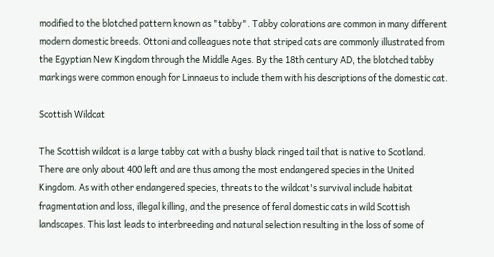modified to the blotched pattern known as "tabby". Tabby colorations are common in many different modern domestic breeds. Ottoni and colleagues note that striped cats are commonly illustrated from the Egyptian New Kingdom through the Middle Ages. By the 18th century AD, the blotched tabby markings were common enough for Linnaeus to include them with his descriptions of the domestic cat.

Scottish Wildcat

The Scottish wildcat is a large tabby cat with a bushy black ringed tail that is native to Scotland. There are only about 400 left and are thus among the most endangered species in the United Kingdom. As with other endangered species, threats to the wildcat's survival include habitat fragmentation and loss, illegal killing, and the presence of feral domestic cats in wild Scottish landscapes. This last leads to interbreeding and natural selection resulting in the loss of some of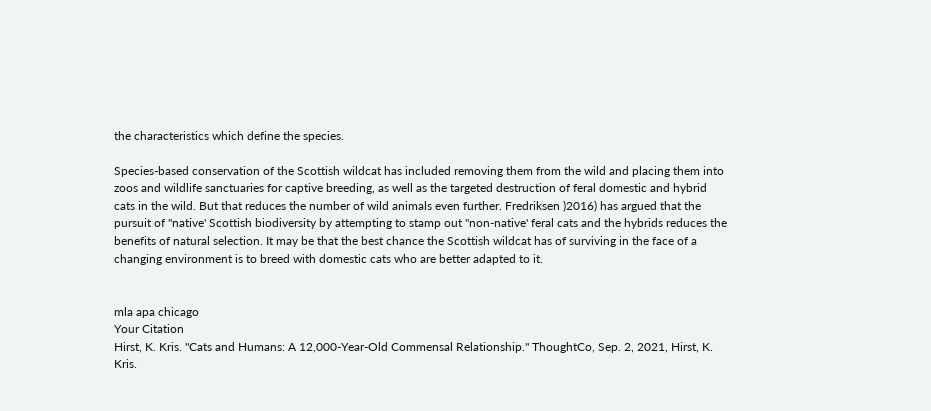the characteristics which define the species.

Species-based conservation of the Scottish wildcat has included removing them from the wild and placing them into zoos and wildlife sanctuaries for captive breeding, as well as the targeted destruction of feral domestic and hybrid cats in the wild. But that reduces the number of wild animals even further. Fredriksen )2016) has argued that the pursuit of "native' Scottish biodiversity by attempting to stamp out "non-native' feral cats and the hybrids reduces the benefits of natural selection. It may be that the best chance the Scottish wildcat has of surviving in the face of a changing environment is to breed with domestic cats who are better adapted to it.


mla apa chicago
Your Citation
Hirst, K. Kris. "Cats and Humans: A 12,000-Year-Old Commensal Relationship." ThoughtCo, Sep. 2, 2021, Hirst, K. Kris.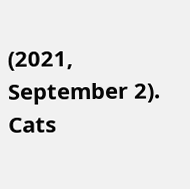(2021, September 2). Cats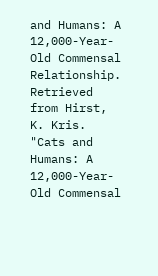and Humans: A 12,000-Year-Old Commensal Relationship. Retrieved from Hirst, K. Kris. "Cats and Humans: A 12,000-Year-Old Commensal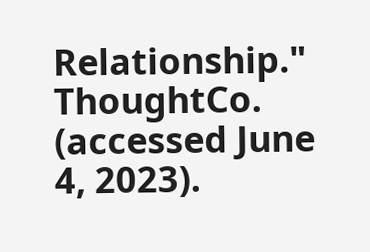Relationship." ThoughtCo. (accessed June 4, 2023).